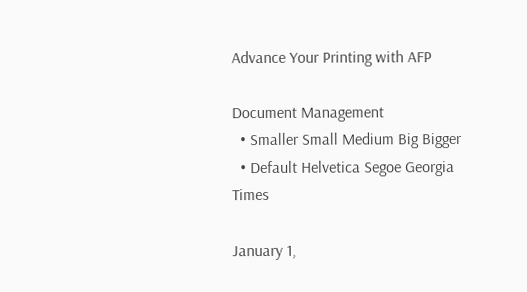Advance Your Printing with AFP

Document Management
  • Smaller Small Medium Big Bigger
  • Default Helvetica Segoe Georgia Times

January 1,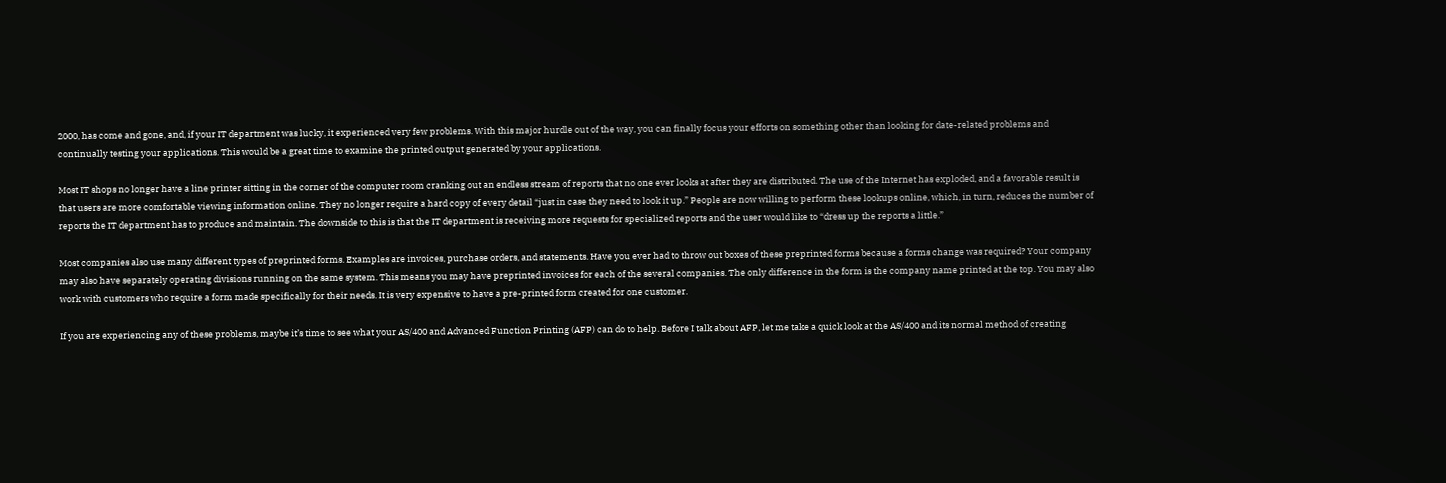2000, has come and gone, and, if your IT department was lucky, it experienced very few problems. With this major hurdle out of the way, you can finally focus your efforts on something other than looking for date-related problems and continually testing your applications. This would be a great time to examine the printed output generated by your applications.

Most IT shops no longer have a line printer sitting in the corner of the computer room cranking out an endless stream of reports that no one ever looks at after they are distributed. The use of the Internet has exploded, and a favorable result is that users are more comfortable viewing information online. They no longer require a hard copy of every detail “just in case they need to look it up.” People are now willing to perform these lookups online, which, in turn, reduces the number of reports the IT department has to produce and maintain. The downside to this is that the IT department is receiving more requests for specialized reports and the user would like to “dress up the reports a little.”

Most companies also use many different types of preprinted forms. Examples are invoices, purchase orders, and statements. Have you ever had to throw out boxes of these preprinted forms because a forms change was required? Your company may also have separately operating divisions running on the same system. This means you may have preprinted invoices for each of the several companies. The only difference in the form is the company name printed at the top. You may also work with customers who require a form made specifically for their needs. It is very expensive to have a pre-printed form created for one customer.

If you are experiencing any of these problems, maybe it’s time to see what your AS/400 and Advanced Function Printing (AFP) can do to help. Before I talk about AFP, let me take a quick look at the AS/400 and its normal method of creating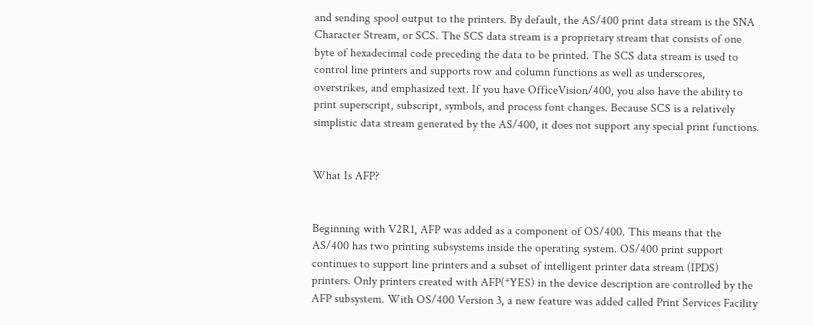and sending spool output to the printers. By default, the AS/400 print data stream is the SNA Character Stream, or SCS. The SCS data stream is a proprietary stream that consists of one byte of hexadecimal code preceding the data to be printed. The SCS data stream is used to control line printers and supports row and column functions as well as underscores, overstrikes, and emphasized text. If you have OfficeVision/400, you also have the ability to print superscript, subscript, symbols, and process font changes. Because SCS is a relatively simplistic data stream generated by the AS/400, it does not support any special print functions.


What Is AFP?


Beginning with V2R1, AFP was added as a component of OS/400. This means that the AS/400 has two printing subsystems inside the operating system. OS/400 print support continues to support line printers and a subset of intelligent printer data stream (IPDS) printers. Only printers created with AFP(*YES) in the device description are controlled by the AFP subsystem. With OS/400 Version 3, a new feature was added called Print Services Facility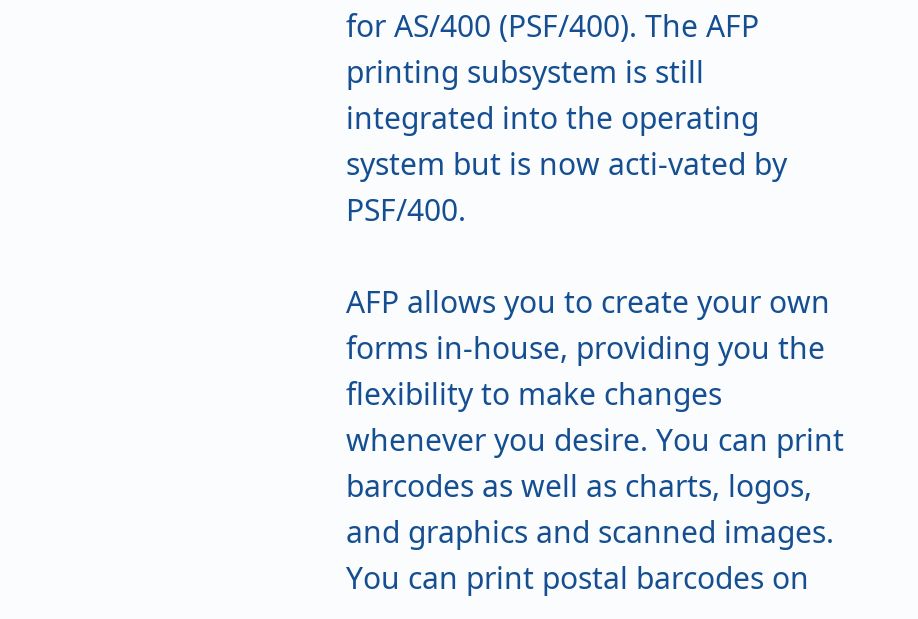for AS/400 (PSF/400). The AFP printing subsystem is still integrated into the operating system but is now acti-vated by PSF/400.

AFP allows you to create your own forms in-house, providing you the flexibility to make changes whenever you desire. You can print barcodes as well as charts, logos, and graphics and scanned images. You can print postal barcodes on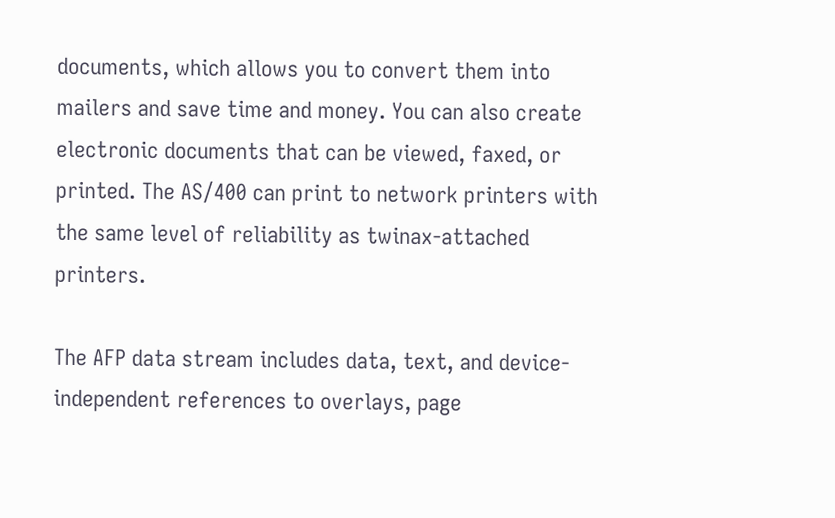documents, which allows you to convert them into mailers and save time and money. You can also create electronic documents that can be viewed, faxed, or printed. The AS/400 can print to network printers with the same level of reliability as twinax-attached printers.

The AFP data stream includes data, text, and device-independent references to overlays, page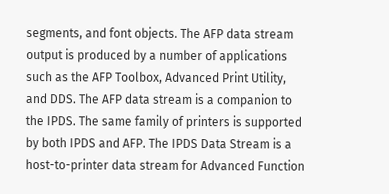segments, and font objects. The AFP data stream output is produced by a number of applications such as the AFP Toolbox, Advanced Print Utility, and DDS. The AFP data stream is a companion to the IPDS. The same family of printers is supported by both IPDS and AFP. The IPDS Data Stream is a host-to-printer data stream for Advanced Function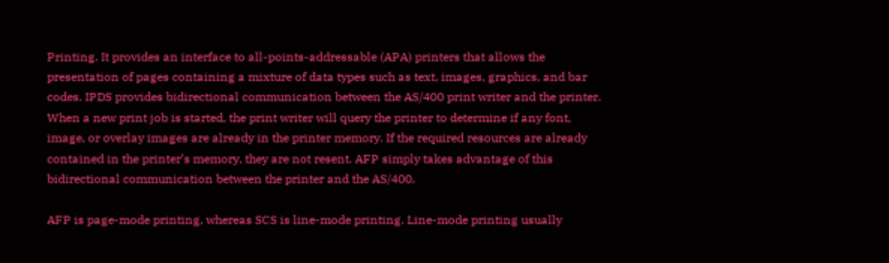Printing. It provides an interface to all-points-addressable (APA) printers that allows the presentation of pages containing a mixture of data types such as text, images, graphics, and bar codes. IPDS provides bidirectional communication between the AS/400 print writer and the printer. When a new print job is started, the print writer will query the printer to determine if any font, image, or overlay images are already in the printer memory. If the required resources are already contained in the printer’s memory, they are not resent. AFP simply takes advantage of this bidirectional communication between the printer and the AS/400.

AFP is page-mode printing, whereas SCS is line-mode printing. Line-mode printing usually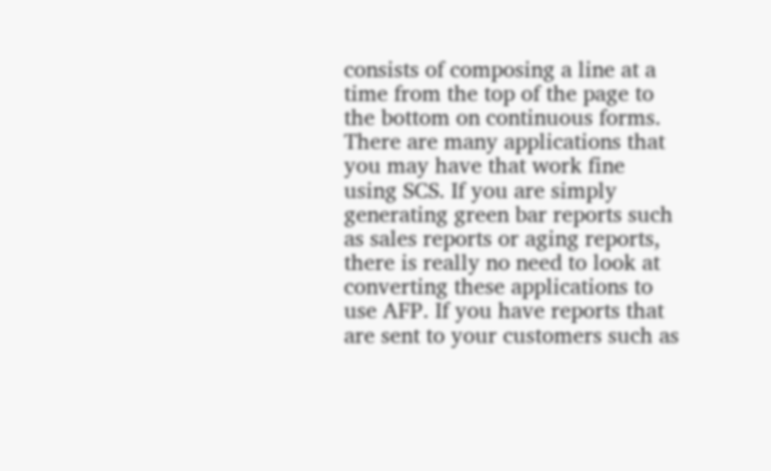consists of composing a line at a time from the top of the page to the bottom on continuous forms. There are many applications that you may have that work fine using SCS. If you are simply generating green bar reports such as sales reports or aging reports, there is really no need to look at converting these applications to use AFP. If you have reports that are sent to your customers such as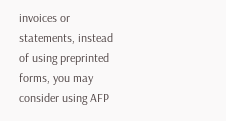invoices or statements, instead of using preprinted forms, you may consider using AFP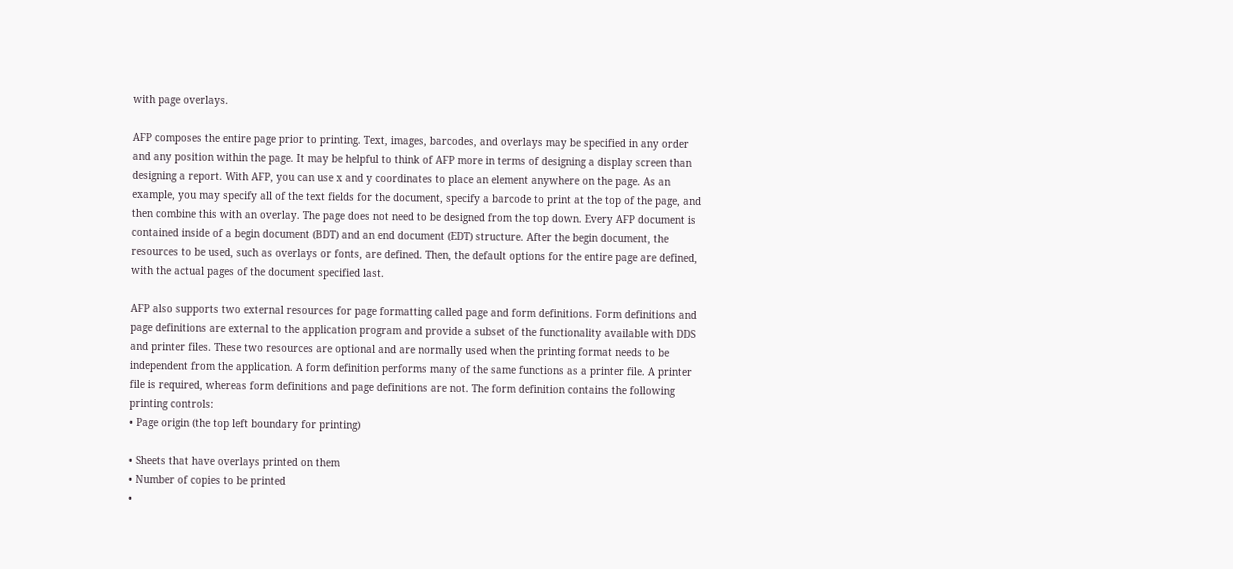with page overlays.

AFP composes the entire page prior to printing. Text, images, barcodes, and overlays may be specified in any order and any position within the page. It may be helpful to think of AFP more in terms of designing a display screen than designing a report. With AFP, you can use x and y coordinates to place an element anywhere on the page. As an example, you may specify all of the text fields for the document, specify a barcode to print at the top of the page, and then combine this with an overlay. The page does not need to be designed from the top down. Every AFP document is contained inside of a begin document (BDT) and an end document (EDT) structure. After the begin document, the resources to be used, such as overlays or fonts, are defined. Then, the default options for the entire page are defined, with the actual pages of the document specified last.

AFP also supports two external resources for page formatting called page and form definitions. Form definitions and page definitions are external to the application program and provide a subset of the functionality available with DDS and printer files. These two resources are optional and are normally used when the printing format needs to be independent from the application. A form definition performs many of the same functions as a printer file. A printer file is required, whereas form definitions and page definitions are not. The form definition contains the following printing controls:
• Page origin (the top left boundary for printing)

• Sheets that have overlays printed on them
• Number of copies to be printed
•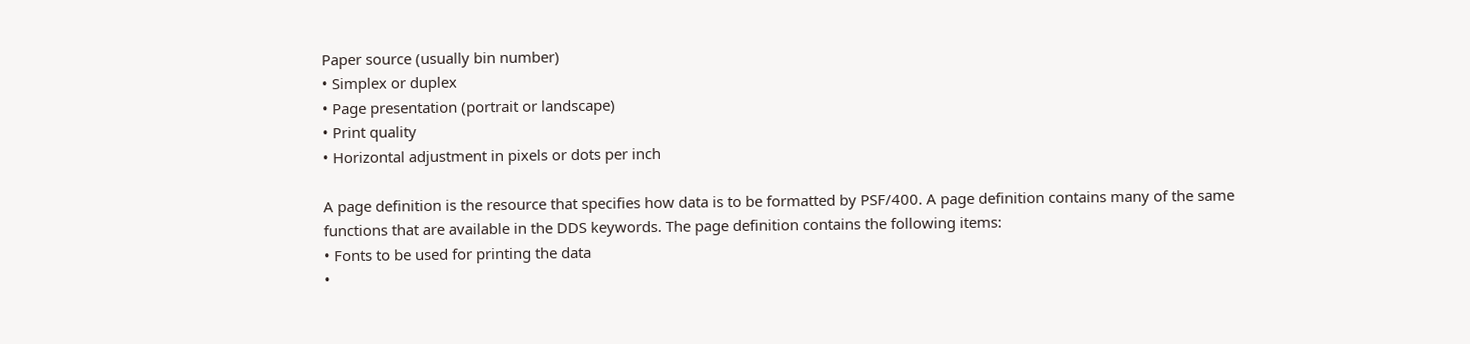Paper source (usually bin number)
• Simplex or duplex
• Page presentation (portrait or landscape)
• Print quality
• Horizontal adjustment in pixels or dots per inch

A page definition is the resource that specifies how data is to be formatted by PSF/400. A page definition contains many of the same functions that are available in the DDS keywords. The page definition contains the following items:
• Fonts to be used for printing the data
•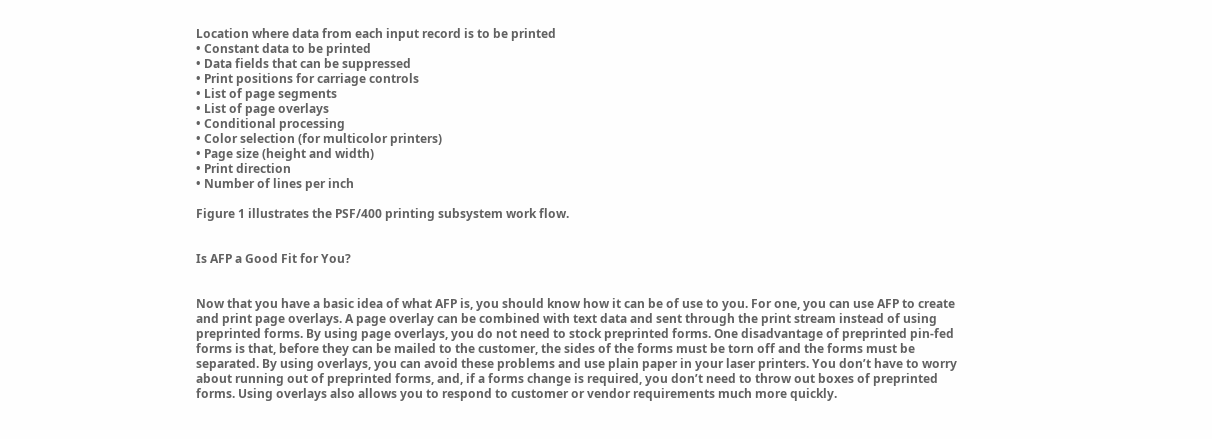Location where data from each input record is to be printed
• Constant data to be printed
• Data fields that can be suppressed
• Print positions for carriage controls
• List of page segments
• List of page overlays
• Conditional processing
• Color selection (for multicolor printers)
• Page size (height and width)
• Print direction
• Number of lines per inch

Figure 1 illustrates the PSF/400 printing subsystem work flow.


Is AFP a Good Fit for You?


Now that you have a basic idea of what AFP is, you should know how it can be of use to you. For one, you can use AFP to create and print page overlays. A page overlay can be combined with text data and sent through the print stream instead of using preprinted forms. By using page overlays, you do not need to stock preprinted forms. One disadvantage of preprinted pin-fed forms is that, before they can be mailed to the customer, the sides of the forms must be torn off and the forms must be separated. By using overlays, you can avoid these problems and use plain paper in your laser printers. You don’t have to worry about running out of preprinted forms, and, if a forms change is required, you don’t need to throw out boxes of preprinted forms. Using overlays also allows you to respond to customer or vendor requirements much more quickly.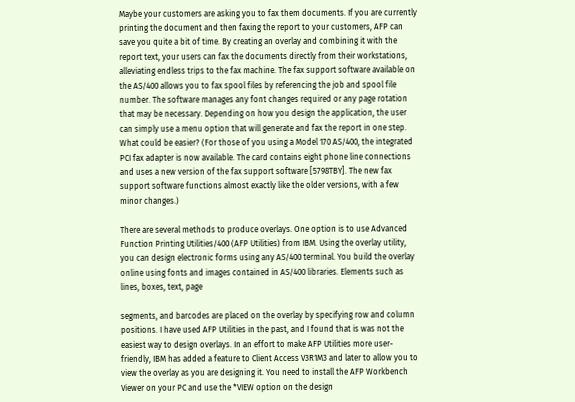Maybe your customers are asking you to fax them documents. If you are currently printing the document and then faxing the report to your customers, AFP can save you quite a bit of time. By creating an overlay and combining it with the report text, your users can fax the documents directly from their workstations, alleviating endless trips to the fax machine. The fax support software available on the AS/400 allows you to fax spool files by referencing the job and spool file number. The software manages any font changes required or any page rotation that may be necessary. Depending on how you design the application, the user can simply use a menu option that will generate and fax the report in one step. What could be easier? (For those of you using a Model 170 AS/400, the integrated PCI fax adapter is now available. The card contains eight phone line connections and uses a new version of the fax support software [5798TBY]. The new fax support software functions almost exactly like the older versions, with a few minor changes.)

There are several methods to produce overlays. One option is to use Advanced Function Printing Utilities/400 (AFP Utilities) from IBM. Using the overlay utility, you can design electronic forms using any AS/400 terminal. You build the overlay online using fonts and images contained in AS/400 libraries. Elements such as lines, boxes, text, page

segments, and barcodes are placed on the overlay by specifying row and column positions. I have used AFP Utilities in the past, and I found that is was not the easiest way to design overlays. In an effort to make AFP Utilities more user-friendly, IBM has added a feature to Client Access V3R1M3 and later to allow you to view the overlay as you are designing it. You need to install the AFP Workbench Viewer on your PC and use the *VIEW option on the design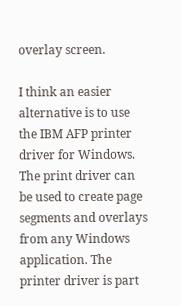overlay screen.

I think an easier alternative is to use the IBM AFP printer driver for Windows. The print driver can be used to create page segments and overlays from any Windows application. The printer driver is part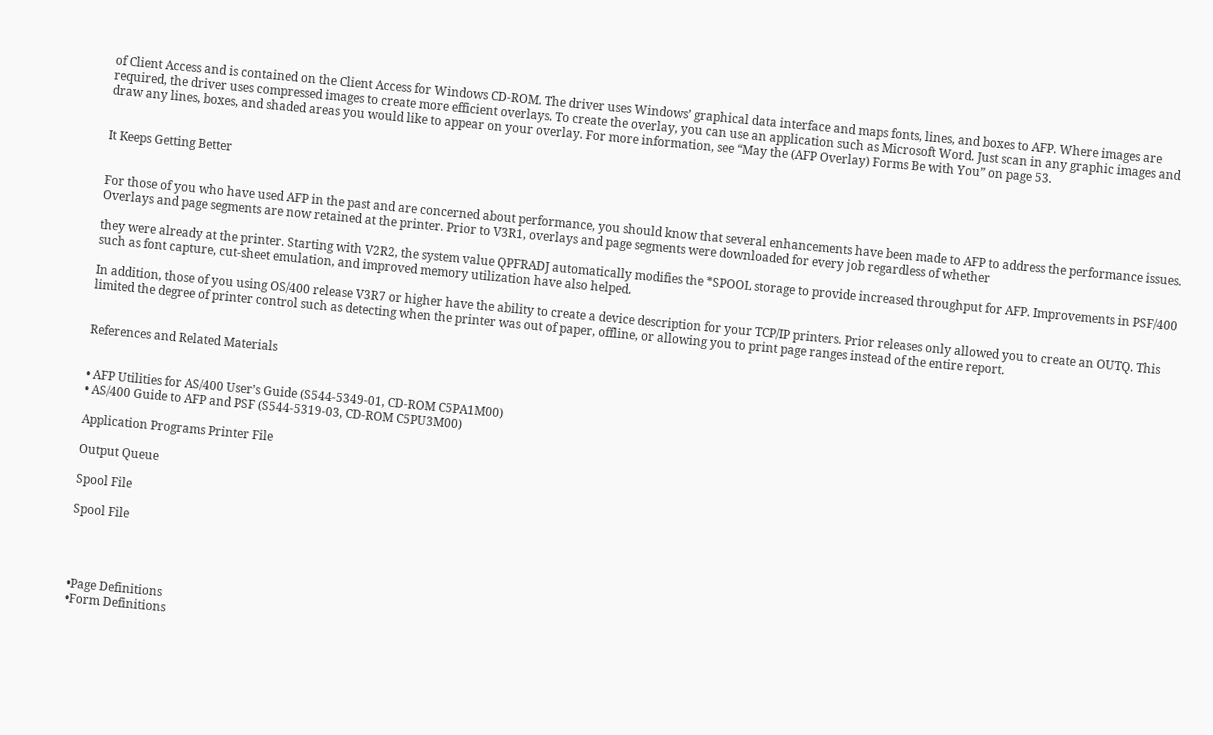of Client Access and is contained on the Client Access for Windows CD-ROM. The driver uses Windows’ graphical data interface and maps fonts, lines, and boxes to AFP. Where images are required, the driver uses compressed images to create more efficient overlays. To create the overlay, you can use an application such as Microsoft Word. Just scan in any graphic images and draw any lines, boxes, and shaded areas you would like to appear on your overlay. For more information, see “May the (AFP Overlay) Forms Be with You” on page 53.


It Keeps Getting Better


For those of you who have used AFP in the past and are concerned about performance, you should know that several enhancements have been made to AFP to address the performance issues. Overlays and page segments are now retained at the printer. Prior to V3R1, overlays and page segments were downloaded for every job regardless of whether

they were already at the printer. Starting with V2R2, the system value QPFRADJ automatically modifies the *SPOOL storage to provide increased throughput for AFP. Improvements in PSF/400 such as font capture, cut-sheet emulation, and improved memory utilization have also helped.

In addition, those of you using OS/400 release V3R7 or higher have the ability to create a device description for your TCP/IP printers. Prior releases only allowed you to create an OUTQ. This limited the degree of printer control such as detecting when the printer was out of paper, offline, or allowing you to print page ranges instead of the entire report.


References and Related Materials


• AFP Utilities for AS/400 User’s Guide (S544-5349-01, CD-ROM C5PA1M00)
• AS/400 Guide to AFP and PSF (S544-5319-03, CD-ROM C5PU3M00)

Application Programs Printer File

Output Queue

Spool File

Spool File




•Page Definitions
•Form Definitions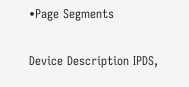•Page Segments

Device Description IPDS,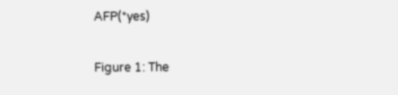AFP(*yes)

Figure 1: The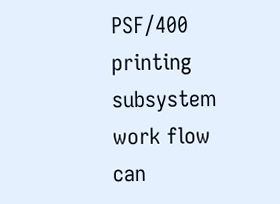PSF/400 printing subsystem work flow can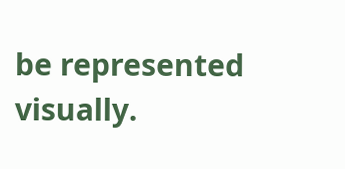be represented visually.